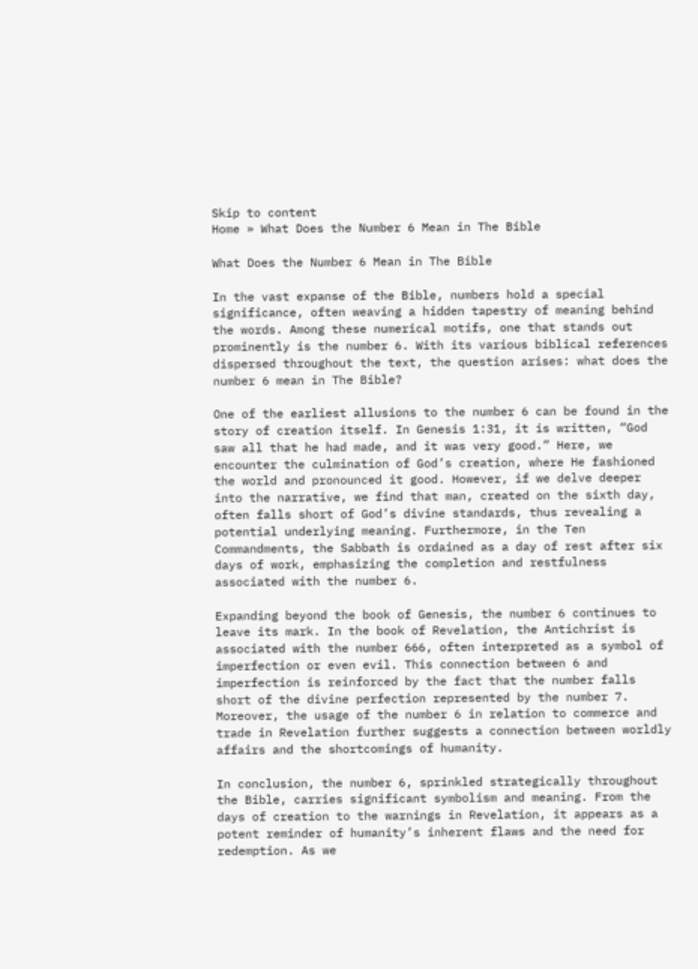Skip to content
Home » What Does the Number 6 Mean in The Bible

What Does the Number 6 Mean in The Bible

In the vast expanse of the Bible, numbers hold a special significance, often weaving a hidden tapestry of meaning behind the words. Among these numerical motifs, one that stands out prominently is the number 6. With its various biblical references dispersed throughout the text, the question arises: what does the number 6 mean in The Bible?

One of the earliest allusions to the number 6 can be found in the story of creation itself. In Genesis 1:31, it is written, “God saw all that he had made, and it was very good.” Here, we encounter the culmination of God’s creation, where He fashioned the world and pronounced it good. However, if we delve deeper into the narrative, we find that man, created on the sixth day, often falls short of God’s divine standards, thus revealing a potential underlying meaning. Furthermore, in the Ten Commandments, the Sabbath is ordained as a day of rest after six days of work, emphasizing the completion and restfulness associated with the number 6.

Expanding beyond the book of Genesis, the number 6 continues to leave its mark. In the book of Revelation, the Antichrist is associated with the number 666, often interpreted as a symbol of imperfection or even evil. This connection between 6 and imperfection is reinforced by the fact that the number falls short of the divine perfection represented by the number 7. Moreover, the usage of the number 6 in relation to commerce and trade in Revelation further suggests a connection between worldly affairs and the shortcomings of humanity.

In conclusion, the number 6, sprinkled strategically throughout the Bible, carries significant symbolism and meaning. From the days of creation to the warnings in Revelation, it appears as a potent reminder of humanity’s inherent flaws and the need for redemption. As we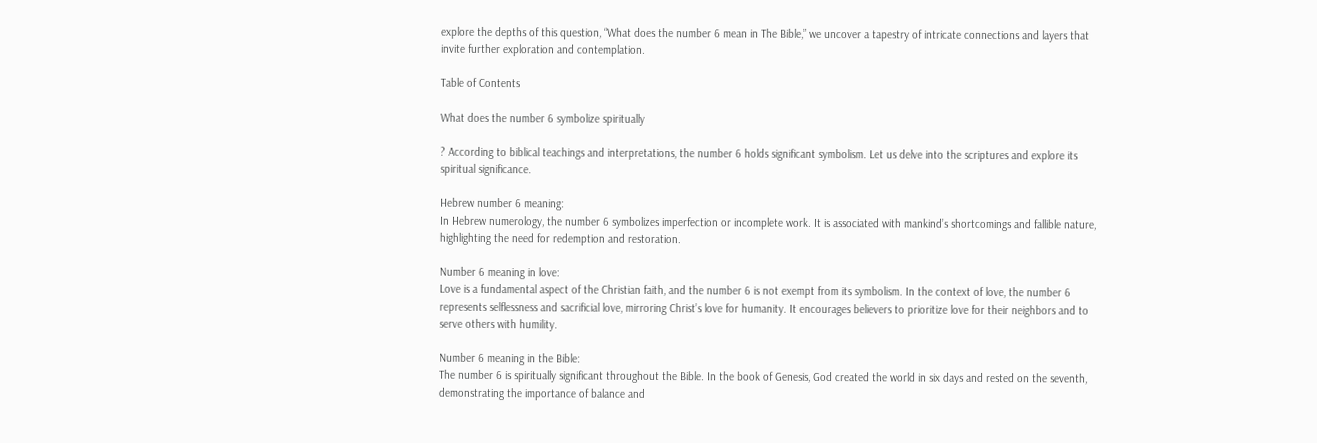explore the depths of this question, “What does the number 6 mean in The Bible,” we uncover a tapestry of intricate connections and layers that invite further exploration and contemplation.

Table of Contents

What does the number 6 symbolize spiritually

? According to biblical teachings and interpretations, the number 6 holds significant symbolism. Let us delve into the scriptures and explore its spiritual significance.

Hebrew number 6 meaning:
In Hebrew numerology, the number 6 symbolizes imperfection or incomplete work. It is associated with mankind’s shortcomings and fallible nature, highlighting the need for redemption and restoration.

Number 6 meaning in love:
Love is a fundamental aspect of the Christian faith, and the number 6 is not exempt from its symbolism. In the context of love, the number 6 represents selflessness and sacrificial love, mirroring Christ’s love for humanity. It encourages believers to prioritize love for their neighbors and to serve others with humility.

Number 6 meaning in the Bible:
The number 6 is spiritually significant throughout the Bible. In the book of Genesis, God created the world in six days and rested on the seventh, demonstrating the importance of balance and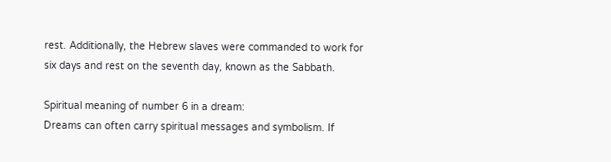rest. Additionally, the Hebrew slaves were commanded to work for six days and rest on the seventh day, known as the Sabbath.

Spiritual meaning of number 6 in a dream:
Dreams can often carry spiritual messages and symbolism. If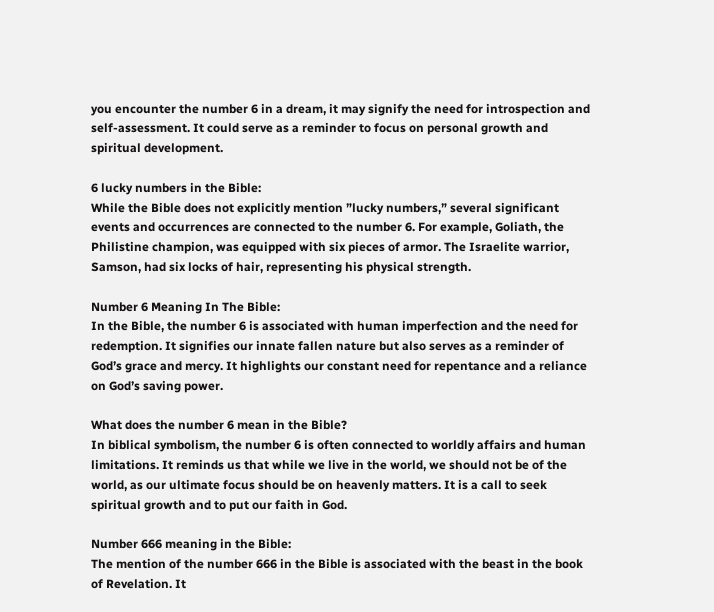you encounter the number 6 in a dream, it may signify the need for introspection and self-assessment. It could serve as a reminder to focus on personal growth and spiritual development.

6 lucky numbers in the Bible:
While the Bible does not explicitly mention ”lucky numbers,” several significant events and occurrences are connected to the number 6. For example, Goliath, the Philistine champion, was equipped with six pieces of armor. The Israelite warrior, Samson, had six locks of hair, representing his physical strength.

Number 6 Meaning In The Bible:
In the Bible, the number 6 is associated with human imperfection and the need for redemption. It signifies our innate fallen nature but also serves as a reminder of God’s grace and mercy. It highlights our constant need for repentance and a reliance on God’s saving power.

What does the number 6 mean in the Bible?
In biblical symbolism, the number 6 is often connected to worldly affairs and human limitations. It reminds us that while we live in the world, we should not be of the world, as our ultimate focus should be on heavenly matters. It is a call to seek spiritual growth and to put our faith in God.

Number 666 meaning in the Bible:
The mention of the number 666 in the Bible is associated with the beast in the book of Revelation. It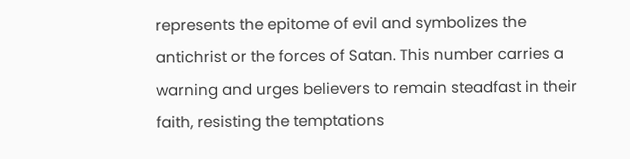represents the epitome of evil and symbolizes the antichrist or the forces of Satan. This number carries a warning and urges believers to remain steadfast in their faith, resisting the temptations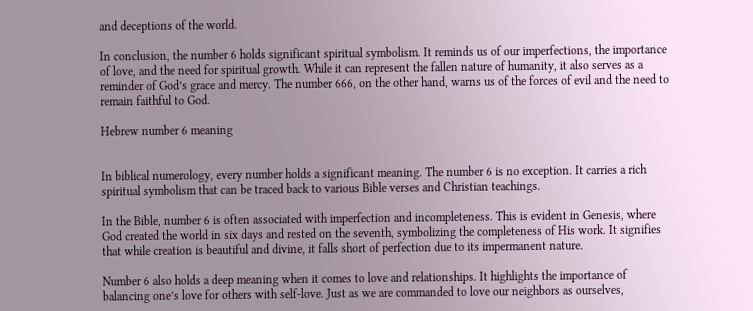and deceptions of the world.

In conclusion, the number 6 holds significant spiritual symbolism. It reminds us of our imperfections, the importance of love, and the need for spiritual growth. While it can represent the fallen nature of humanity, it also serves as a reminder of God’s grace and mercy. The number 666, on the other hand, warns us of the forces of evil and the need to remain faithful to God.

Hebrew number 6 meaning


In biblical numerology, every number holds a significant meaning. The number 6 is no exception. It carries a rich spiritual symbolism that can be traced back to various Bible verses and Christian teachings.

In the Bible, number 6 is often associated with imperfection and incompleteness. This is evident in Genesis, where God created the world in six days and rested on the seventh, symbolizing the completeness of His work. It signifies that while creation is beautiful and divine, it falls short of perfection due to its impermanent nature.

Number 6 also holds a deep meaning when it comes to love and relationships. It highlights the importance of balancing one’s love for others with self-love. Just as we are commanded to love our neighbors as ourselves,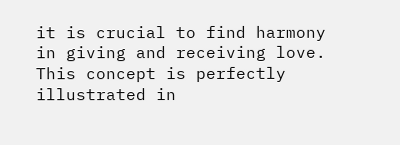it is crucial to find harmony in giving and receiving love. This concept is perfectly illustrated in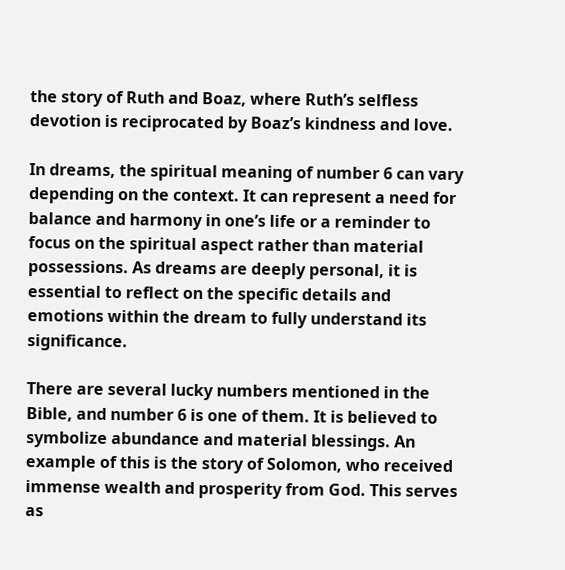the story of Ruth and Boaz, where Ruth’s selfless devotion is reciprocated by Boaz’s kindness and love.

In dreams, the spiritual meaning of number 6 can vary depending on the context. It can represent a need for balance and harmony in one’s life or a reminder to focus on the spiritual aspect rather than material possessions. As dreams are deeply personal, it is essential to reflect on the specific details and emotions within the dream to fully understand its significance.

There are several lucky numbers mentioned in the Bible, and number 6 is one of them. It is believed to symbolize abundance and material blessings. An example of this is the story of Solomon, who received immense wealth and prosperity from God. This serves as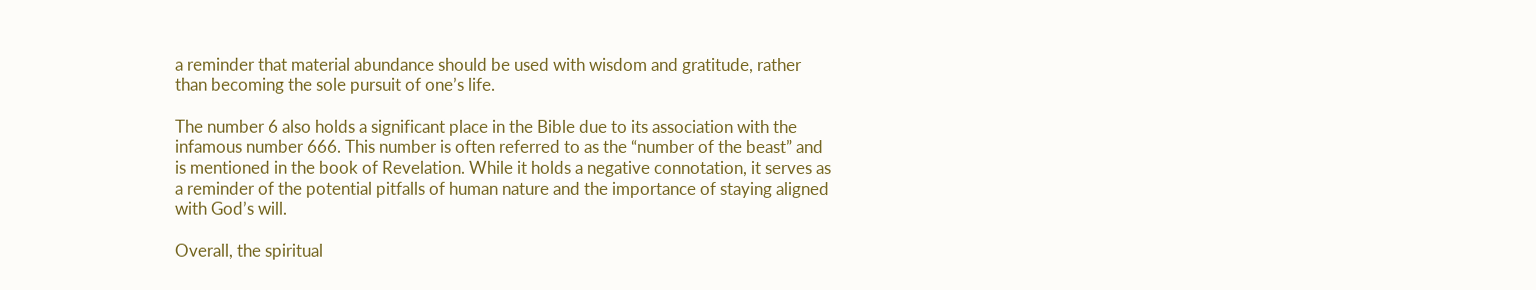a reminder that material abundance should be used with wisdom and gratitude, rather than becoming the sole pursuit of one’s life.

The number 6 also holds a significant place in the Bible due to its association with the infamous number 666. This number is often referred to as the “number of the beast” and is mentioned in the book of Revelation. While it holds a negative connotation, it serves as a reminder of the potential pitfalls of human nature and the importance of staying aligned with God’s will.

Overall, the spiritual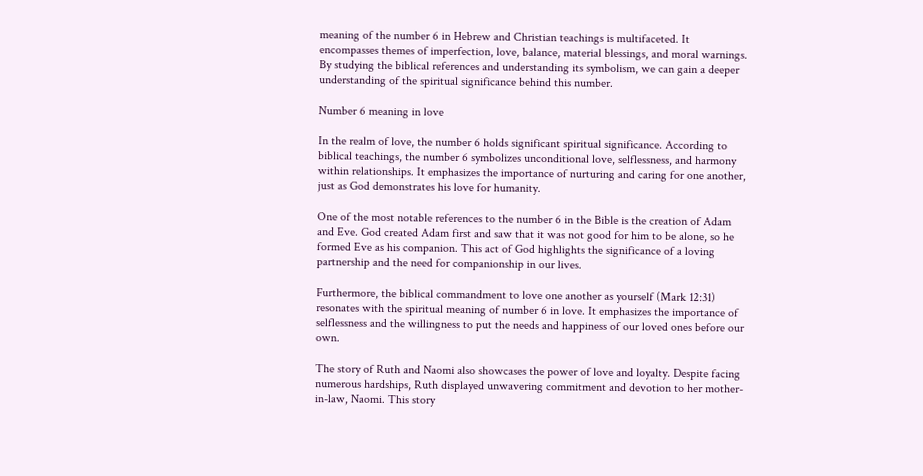meaning of the number 6 in Hebrew and Christian teachings is multifaceted. It encompasses themes of imperfection, love, balance, material blessings, and moral warnings. By studying the biblical references and understanding its symbolism, we can gain a deeper understanding of the spiritual significance behind this number.

Number 6 meaning in love

In the realm of love, the number 6 holds significant spiritual significance. According to biblical teachings, the number 6 symbolizes unconditional love, selflessness, and harmony within relationships. It emphasizes the importance of nurturing and caring for one another, just as God demonstrates his love for humanity.

One of the most notable references to the number 6 in the Bible is the creation of Adam and Eve. God created Adam first and saw that it was not good for him to be alone, so he formed Eve as his companion. This act of God highlights the significance of a loving partnership and the need for companionship in our lives.

Furthermore, the biblical commandment to love one another as yourself (Mark 12:31) resonates with the spiritual meaning of number 6 in love. It emphasizes the importance of selflessness and the willingness to put the needs and happiness of our loved ones before our own.

The story of Ruth and Naomi also showcases the power of love and loyalty. Despite facing numerous hardships, Ruth displayed unwavering commitment and devotion to her mother-in-law, Naomi. This story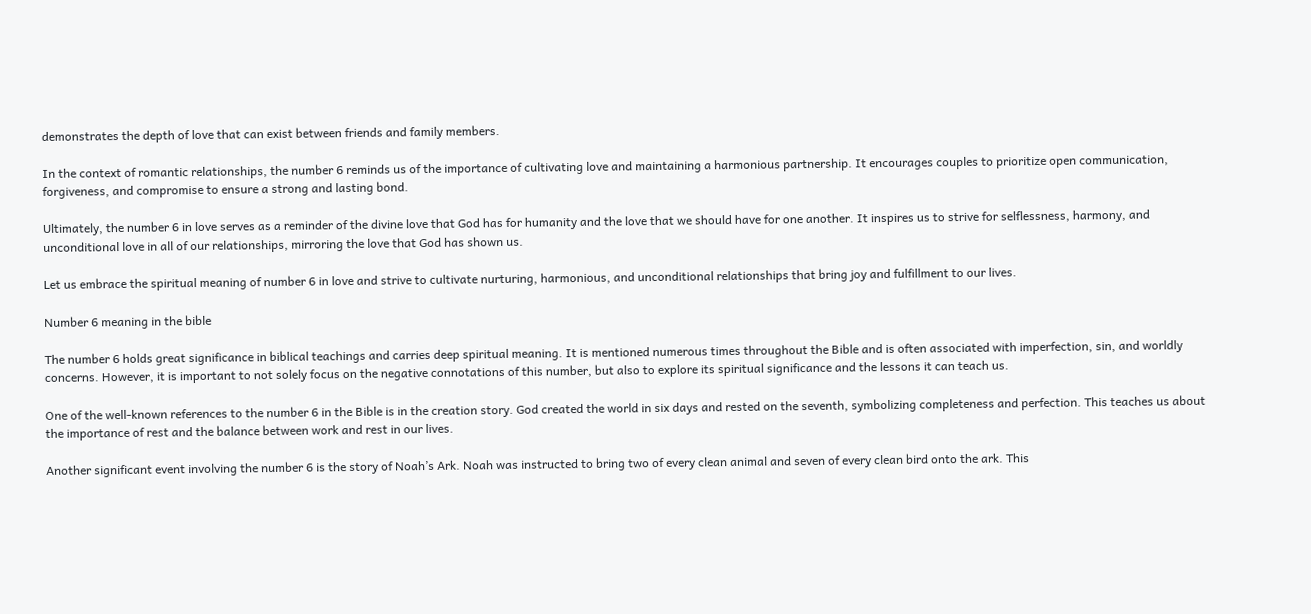demonstrates the depth of love that can exist between friends and family members.

In the context of romantic relationships, the number 6 reminds us of the importance of cultivating love and maintaining a harmonious partnership. It encourages couples to prioritize open communication, forgiveness, and compromise to ensure a strong and lasting bond.

Ultimately, the number 6 in love serves as a reminder of the divine love that God has for humanity and the love that we should have for one another. It inspires us to strive for selflessness, harmony, and unconditional love in all of our relationships, mirroring the love that God has shown us.

Let us embrace the spiritual meaning of number 6 in love and strive to cultivate nurturing, harmonious, and unconditional relationships that bring joy and fulfillment to our lives.

Number 6 meaning in the bible

The number 6 holds great significance in biblical teachings and carries deep spiritual meaning. It is mentioned numerous times throughout the Bible and is often associated with imperfection, sin, and worldly concerns. However, it is important to not solely focus on the negative connotations of this number, but also to explore its spiritual significance and the lessons it can teach us.

One of the well-known references to the number 6 in the Bible is in the creation story. God created the world in six days and rested on the seventh, symbolizing completeness and perfection. This teaches us about the importance of rest and the balance between work and rest in our lives.

Another significant event involving the number 6 is the story of Noah’s Ark. Noah was instructed to bring two of every clean animal and seven of every clean bird onto the ark. This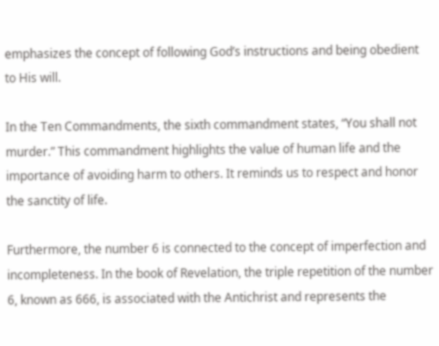emphasizes the concept of following God’s instructions and being obedient to His will.

In the Ten Commandments, the sixth commandment states, “You shall not murder.” This commandment highlights the value of human life and the importance of avoiding harm to others. It reminds us to respect and honor the sanctity of life.

Furthermore, the number 6 is connected to the concept of imperfection and incompleteness. In the book of Revelation, the triple repetition of the number 6, known as 666, is associated with the Antichrist and represents the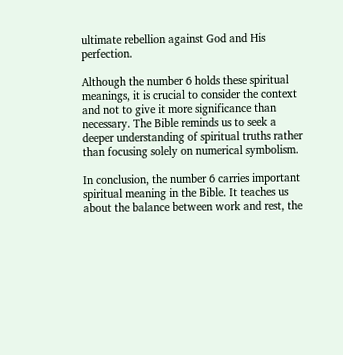ultimate rebellion against God and His perfection.

Although the number 6 holds these spiritual meanings, it is crucial to consider the context and not to give it more significance than necessary. The Bible reminds us to seek a deeper understanding of spiritual truths rather than focusing solely on numerical symbolism.

In conclusion, the number 6 carries important spiritual meaning in the Bible. It teaches us about the balance between work and rest, the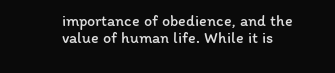importance of obedience, and the value of human life. While it is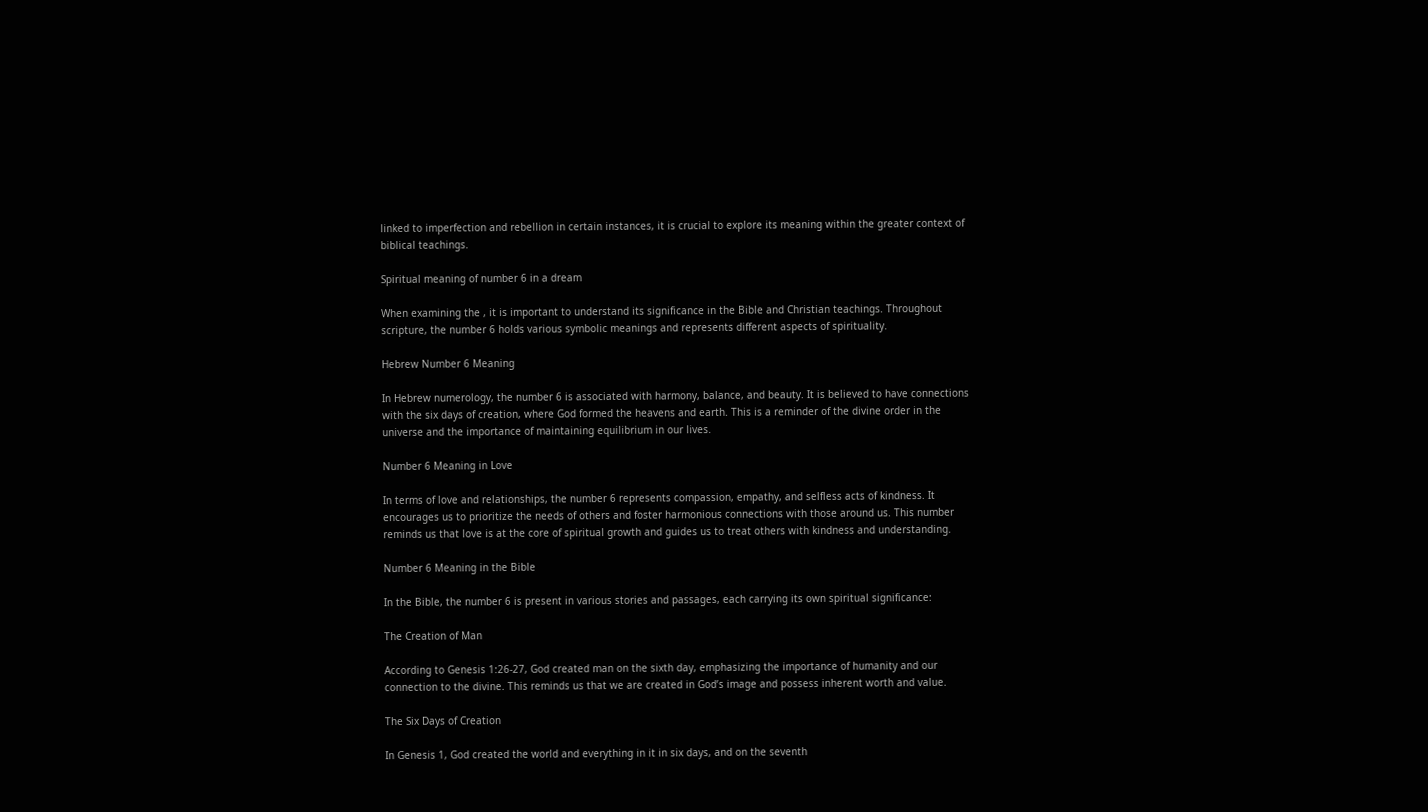linked to imperfection and rebellion in certain instances, it is crucial to explore its meaning within the greater context of biblical teachings.

Spiritual meaning of number 6 in a dream

When examining the , it is important to understand its significance in the Bible and Christian teachings. Throughout scripture, the number 6 holds various symbolic meanings and represents different aspects of spirituality.

Hebrew Number 6 Meaning

In Hebrew numerology, the number 6 is associated with harmony, balance, and beauty. It is believed to have connections with the six days of creation, where God formed the heavens and earth. This is a reminder of the divine order in the universe and the importance of maintaining equilibrium in our lives.

Number 6 Meaning in Love

In terms of love and relationships, the number 6 represents compassion, empathy, and selfless acts of kindness. It encourages us to prioritize the needs of others and foster harmonious connections with those around us. This number reminds us that love is at the core of spiritual growth and guides us to treat others with kindness and understanding.

Number 6 Meaning in the Bible

In the Bible, the number 6 is present in various stories and passages, each carrying its own spiritual significance:

The Creation of Man

According to Genesis 1:26-27, God created man on the sixth day, emphasizing the importance of humanity and our connection to the divine. This reminds us that we are created in God’s image and possess inherent worth and value.

The Six Days of Creation

In Genesis 1, God created the world and everything in it in six days, and on the seventh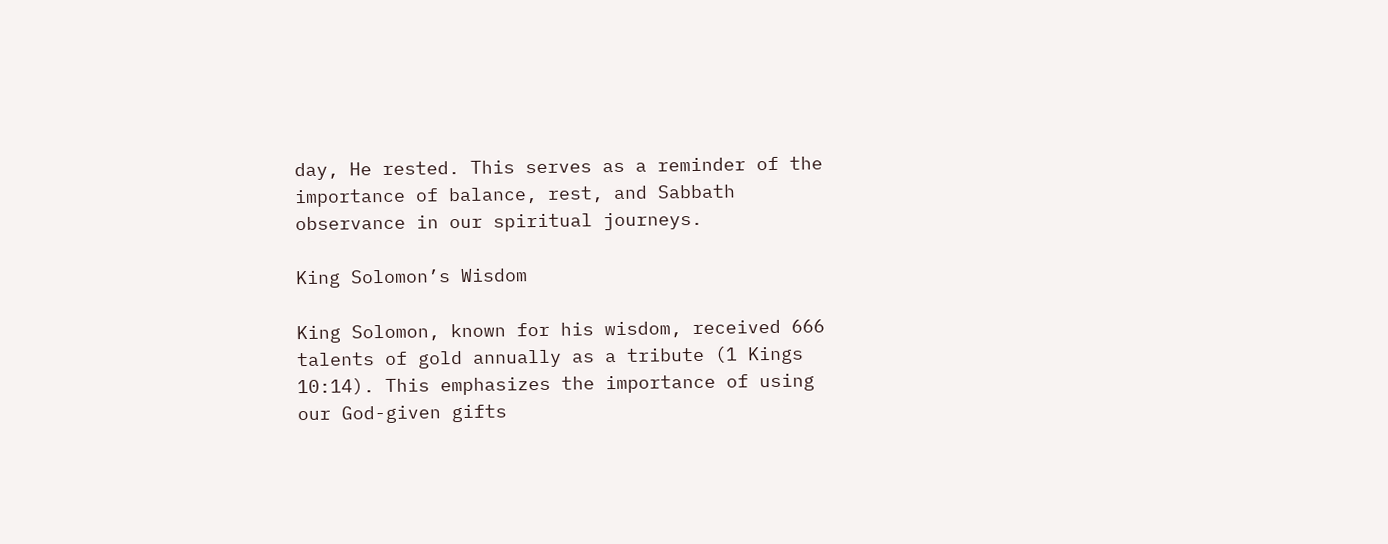day, He rested. This serves as a reminder of the importance of balance, rest, and Sabbath observance in our spiritual journeys.

King Solomon’s Wisdom

King Solomon, known for his wisdom, received 666 talents of gold annually as a tribute (1 Kings 10:14). This emphasizes the importance of using our God-given gifts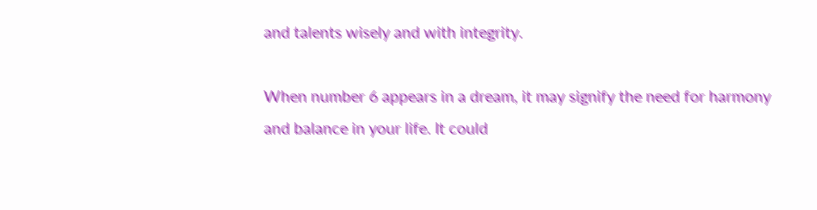and talents wisely and with integrity.

When number 6 appears in a dream, it may signify the need for harmony and balance in your life. It could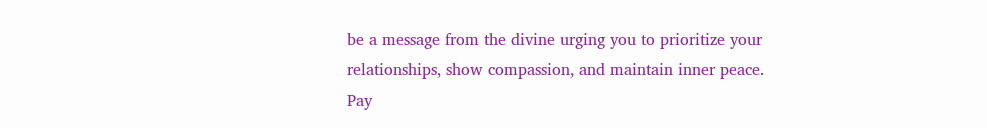be a message from the divine urging you to prioritize your relationships, show compassion, and maintain inner peace. Pay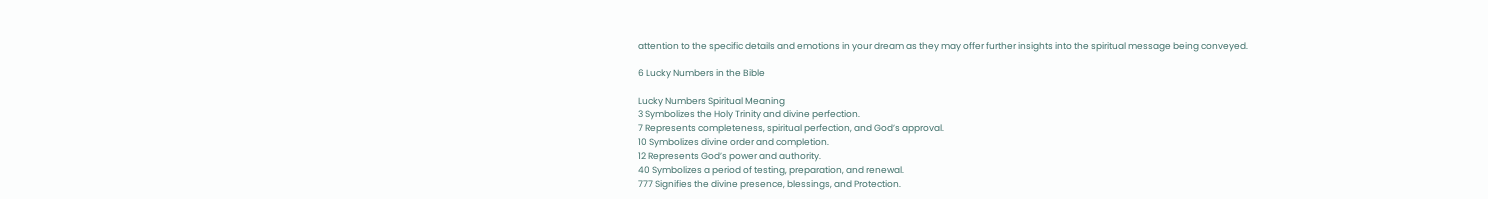attention to the specific details and emotions in your dream as they may offer further insights into the spiritual message being conveyed.

6 Lucky Numbers in the Bible

Lucky Numbers Spiritual Meaning
3 Symbolizes the Holy Trinity and divine perfection.
7 Represents completeness, spiritual perfection, and God’s approval.
10 Symbolizes divine order and completion.
12 Represents God’s power and authority.
40 Symbolizes a period of testing, preparation, and renewal.
777 Signifies the divine presence, blessings, and Protection.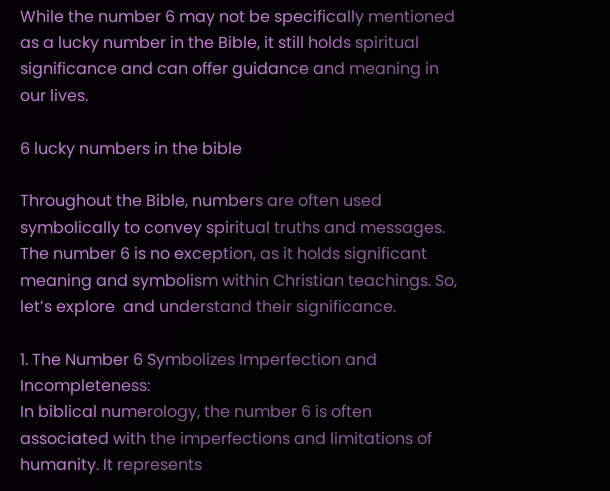While the number 6 may not be specifically mentioned as a lucky number in the Bible, it still holds spiritual significance and can offer guidance and meaning in our lives.

6 lucky numbers in the bible

Throughout the Bible, numbers are often used symbolically to convey spiritual truths and messages. The number 6 is no exception, as it holds significant meaning and symbolism within Christian teachings. So, let’s explore  and understand their significance.

1. The Number 6 Symbolizes Imperfection and Incompleteness:
In biblical numerology, the number 6 is often associated with the imperfections and limitations of humanity. It represents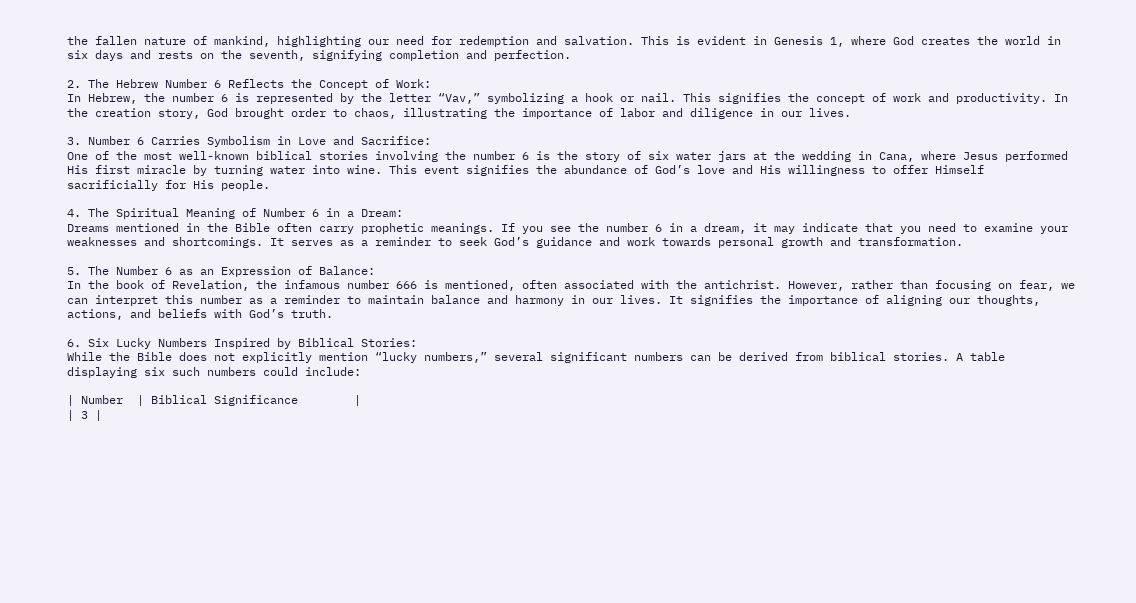the fallen nature of mankind, highlighting our need for redemption and salvation. This is evident in Genesis 1, where God creates the world in six days and rests on the seventh, signifying completion and perfection.

2. The Hebrew Number 6 Reflects the Concept of Work:
In Hebrew, the number 6 is represented by the letter “Vav,” symbolizing a hook or nail. This signifies the concept of work and productivity. In the creation story, God brought order to chaos, illustrating the importance of labor and diligence in our lives.

3. Number 6 Carries Symbolism in Love and Sacrifice:
One of the most well-known biblical stories involving the number 6 is the story of six water jars at the wedding in Cana, where Jesus performed His first miracle by turning water into wine. This event signifies the abundance of God’s love and His willingness to offer Himself sacrificially for His people.

4. The Spiritual Meaning of Number 6 in a Dream:
Dreams mentioned in the Bible often carry prophetic meanings. If you see the number 6 in a dream, it may indicate that you need to examine your weaknesses and shortcomings. It serves as a reminder to seek God’s guidance and work towards personal growth and transformation.

5. The Number 6 as an Expression of Balance:
In the book of Revelation, the infamous number 666 is mentioned, often associated with the antichrist. However, rather than focusing on fear, we can interpret this number as a reminder to maintain balance and harmony in our lives. It signifies the importance of aligning our thoughts, actions, and beliefs with God’s truth.

6. Six Lucky Numbers Inspired by Biblical Stories:
While the Bible does not explicitly mention “lucky numbers,” several significant numbers can be derived from biblical stories. A table displaying six such numbers could include:

| Number  | Biblical Significance        |
| 3 |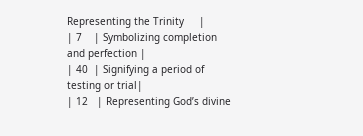Representing the Trinity     |
| 7    | Symbolizing completion and perfection |
| 40  | Signifying a period of testing or trial|
| 12   | Representing God’s divine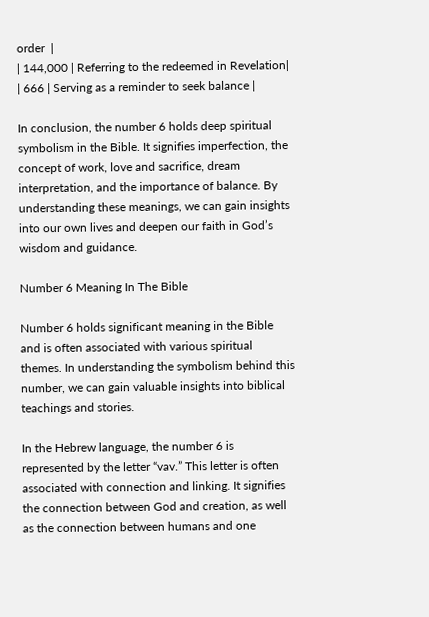order  |
| 144,000 | Referring to the redeemed in Revelation|
| 666 | Serving as a reminder to seek balance |

In conclusion, the number 6 holds deep spiritual symbolism in the Bible. It signifies imperfection, the concept of work, love and sacrifice, dream interpretation, and the importance of balance. By understanding these meanings, we can gain insights into our own lives and deepen our faith in God’s wisdom and guidance.

Number 6 Meaning In The Bible

Number 6 holds significant meaning in the Bible and is often associated with various spiritual themes. In understanding the symbolism behind this number, we can gain valuable insights into biblical teachings and stories.

In the Hebrew language, the number 6 is represented by the letter “vav.” This letter is often associated with connection and linking. It signifies the connection between God and creation, as well as the connection between humans and one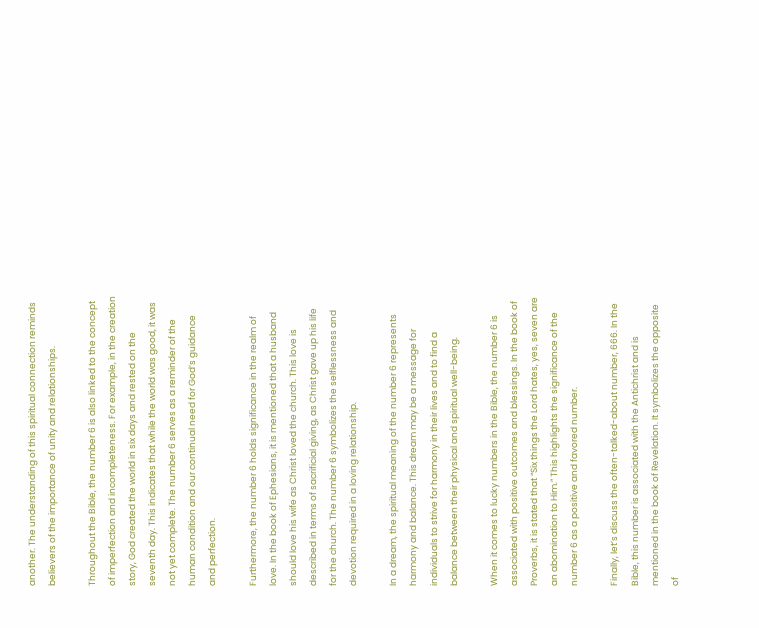another. The understanding of this spiritual connection reminds believers of the importance of unity and relationships.

Throughout the Bible, the number 6 is also linked to the concept of imperfection and incompleteness. For example, in the creation story, God created the world in six days and rested on the seventh day. This indicates that while the world was good, it was not yet complete. The number 6 serves as a reminder of the human condition and our continual need for God’s guidance and perfection.

Furthermore, the number 6 holds significance in the realm of love. In the book of Ephesians, it is mentioned that a husband should love his wife as Christ loved the church. This love is described in terms of sacrificial giving, as Christ gave up his life for the church. The number 6 symbolizes the selflessness and devotion required in a loving relationship.

In a dream, the spiritual meaning of the number 6 represents harmony and balance. This dream may be a message for individuals to strive for harmony in their lives and to find a balance between their physical and spiritual well-being.

When it comes to lucky numbers in the Bible, the number 6 is associated with positive outcomes and blessings. In the book of Proverbs, it is stated that “Six things the Lord hates, yes, seven are an abomination to Him.” This highlights the significance of the number 6 as a positive and favored number.

Finally, let’s discuss the often-talked-about number, 666. In the Bible, this number is associated with the Antichrist and is mentioned in the book of Revelation. It symbolizes the opposite of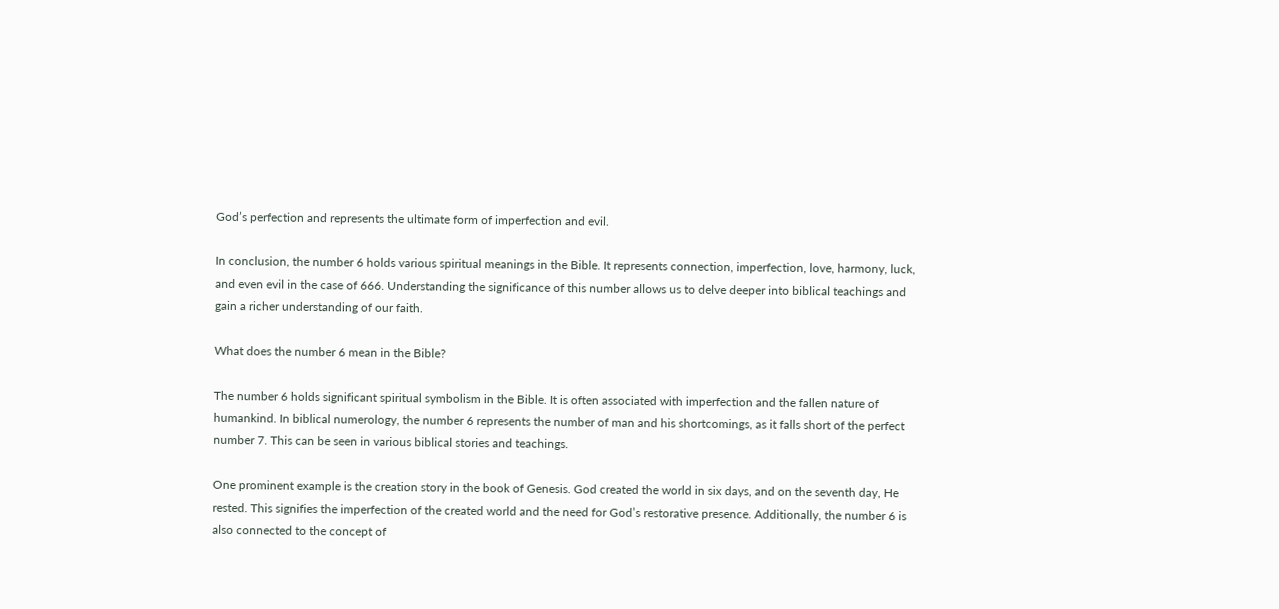God’s perfection and represents the ultimate form of imperfection and evil.

In conclusion, the number 6 holds various spiritual meanings in the Bible. It represents connection, imperfection, love, harmony, luck, and even evil in the case of 666. Understanding the significance of this number allows us to delve deeper into biblical teachings and gain a richer understanding of our faith.

What does the number 6 mean in the Bible?

The number 6 holds significant spiritual symbolism in the Bible. It is often associated with imperfection and the fallen nature of humankind. In biblical numerology, the number 6 represents the number of man and his shortcomings, as it falls short of the perfect number 7. This can be seen in various biblical stories and teachings.

One prominent example is the creation story in the book of Genesis. God created the world in six days, and on the seventh day, He rested. This signifies the imperfection of the created world and the need for God’s restorative presence. Additionally, the number 6 is also connected to the concept of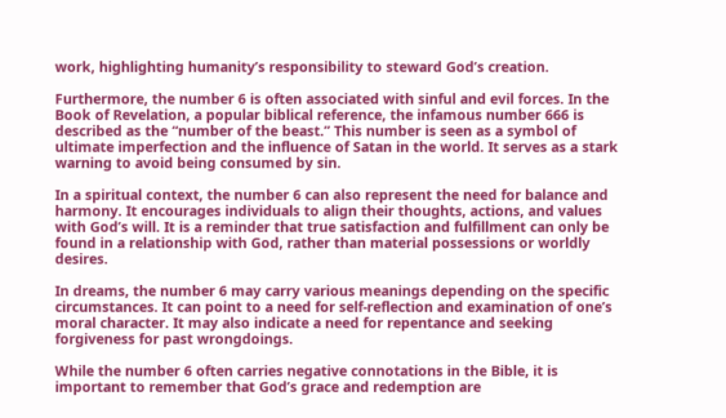work, highlighting humanity’s responsibility to steward God’s creation.

Furthermore, the number 6 is often associated with sinful and evil forces. In the Book of Revelation, a popular biblical reference, the infamous number 666 is described as the “number of the beast.” This number is seen as a symbol of ultimate imperfection and the influence of Satan in the world. It serves as a stark warning to avoid being consumed by sin.

In a spiritual context, the number 6 can also represent the need for balance and harmony. It encourages individuals to align their thoughts, actions, and values with God’s will. It is a reminder that true satisfaction and fulfillment can only be found in a relationship with God, rather than material possessions or worldly desires.

In dreams, the number 6 may carry various meanings depending on the specific circumstances. It can point to a need for self-reflection and examination of one’s moral character. It may also indicate a need for repentance and seeking forgiveness for past wrongdoings.

While the number 6 often carries negative connotations in the Bible, it is important to remember that God’s grace and redemption are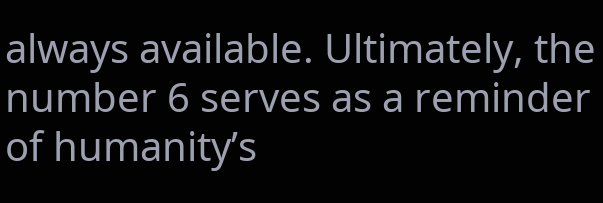always available. Ultimately, the number 6 serves as a reminder of humanity’s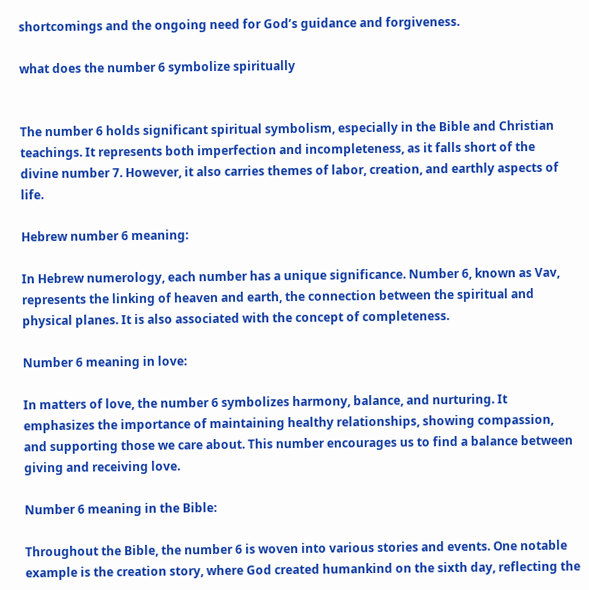shortcomings and the ongoing need for God’s guidance and forgiveness.

what does the number 6 symbolize spiritually


The number 6 holds significant spiritual symbolism, especially in the Bible and Christian teachings. It represents both imperfection and incompleteness, as it falls short of the divine number 7. However, it also carries themes of labor, creation, and earthly aspects of life.

Hebrew number 6 meaning:

In Hebrew numerology, each number has a unique significance. Number 6, known as Vav, represents the linking of heaven and earth, the connection between the spiritual and physical planes. It is also associated with the concept of completeness.

Number 6 meaning in love:

In matters of love, the number 6 symbolizes harmony, balance, and nurturing. It emphasizes the importance of maintaining healthy relationships, showing compassion, and supporting those we care about. This number encourages us to find a balance between giving and receiving love.

Number 6 meaning in the Bible:

Throughout the Bible, the number 6 is woven into various stories and events. One notable example is the creation story, where God created humankind on the sixth day, reflecting the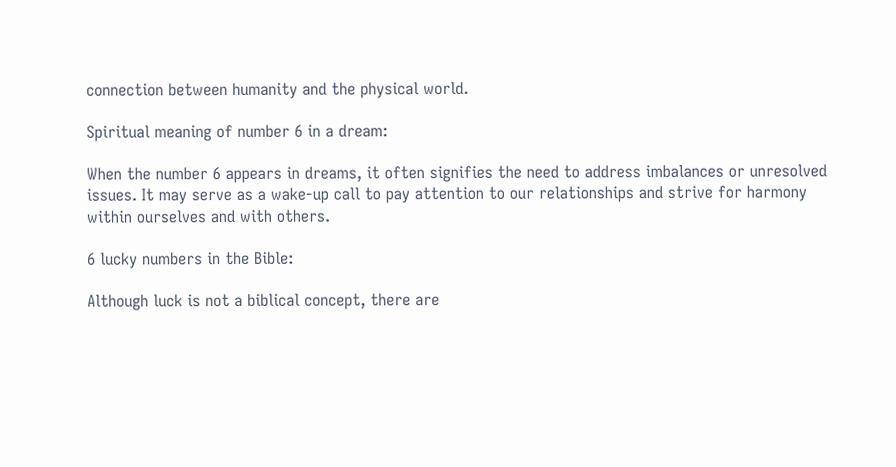connection between humanity and the physical world.

Spiritual meaning of number 6 in a dream:

When the number 6 appears in dreams, it often signifies the need to address imbalances or unresolved issues. It may serve as a wake-up call to pay attention to our relationships and strive for harmony within ourselves and with others.

6 lucky numbers in the Bible:

Although luck is not a biblical concept, there are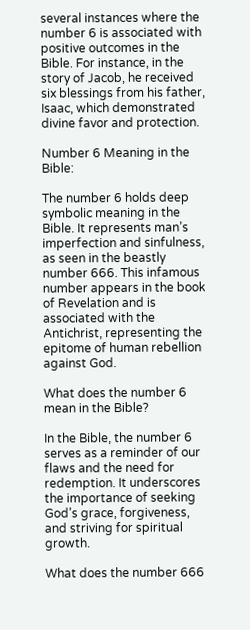several instances where the number 6 is associated with positive outcomes in the Bible. For instance, in the story of Jacob, he received six blessings from his father, Isaac, which demonstrated divine favor and protection.

Number 6 Meaning in the Bible:

The number 6 holds deep symbolic meaning in the Bible. It represents man’s imperfection and sinfulness, as seen in the beastly number 666. This infamous number appears in the book of Revelation and is associated with the Antichrist, representing the epitome of human rebellion against God.

What does the number 6 mean in the Bible?

In the Bible, the number 6 serves as a reminder of our flaws and the need for redemption. It underscores the importance of seeking God’s grace, forgiveness, and striving for spiritual growth.

What does the number 666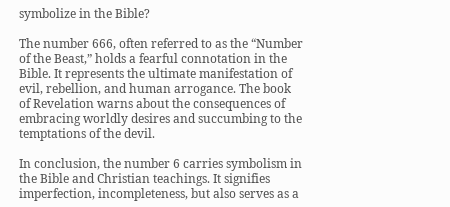symbolize in the Bible?

The number 666, often referred to as the “Number of the Beast,” holds a fearful connotation in the Bible. It represents the ultimate manifestation of evil, rebellion, and human arrogance. The book of Revelation warns about the consequences of embracing worldly desires and succumbing to the temptations of the devil.

In conclusion, the number 6 carries symbolism in the Bible and Christian teachings. It signifies imperfection, incompleteness, but also serves as a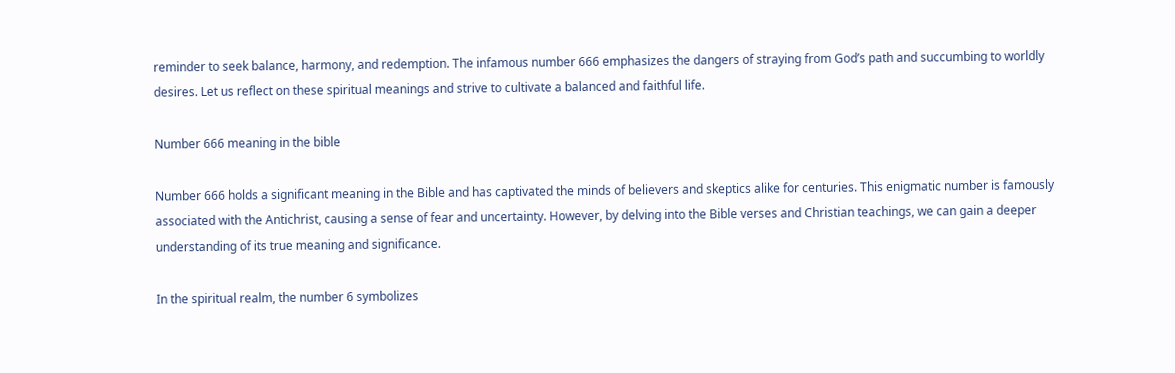reminder to seek balance, harmony, and redemption. The infamous number 666 emphasizes the dangers of straying from God’s path and succumbing to worldly desires. Let us reflect on these spiritual meanings and strive to cultivate a balanced and faithful life.

Number 666 meaning in the bible

Number 666 holds a significant meaning in the Bible and has captivated the minds of believers and skeptics alike for centuries. This enigmatic number is famously associated with the Antichrist, causing a sense of fear and uncertainty. However, by delving into the Bible verses and Christian teachings, we can gain a deeper understanding of its true meaning and significance.

In the spiritual realm, the number 6 symbolizes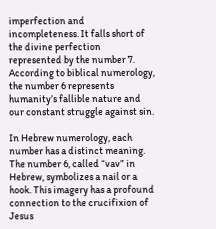imperfection and incompleteness. It falls short of the divine perfection represented by the number 7. According to biblical numerology, the number 6 represents humanity’s fallible nature and our constant struggle against sin.

In Hebrew numerology, each number has a distinct meaning. The number 6, called “vav” in Hebrew, symbolizes a nail or a hook. This imagery has a profound connection to the crucifixion of Jesus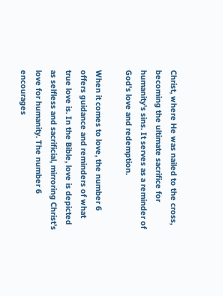Christ, where He was nailed to the cross, becoming the ultimate sacrifice for humanity’s sins. It serves as a reminder of God’s love and redemption.

When it comes to love, the number 6 offers guidance and reminders of what true love is. In the Bible, love is depicted as selfless and sacrificial, mirroring Christ’s love for humanity. The number 6 encourages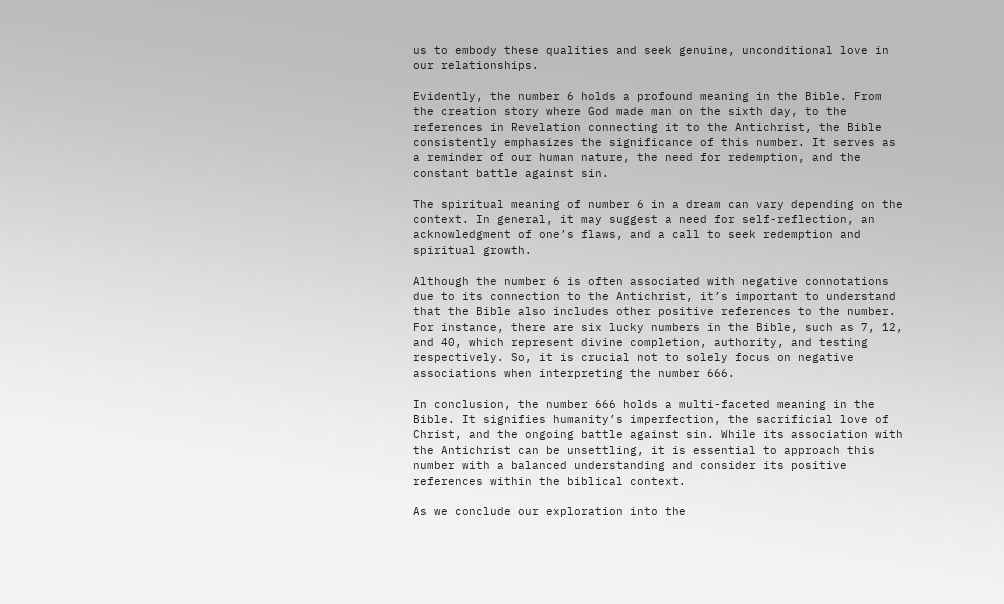us to embody these qualities and seek genuine, unconditional love in our relationships.

Evidently, the number 6 holds a profound meaning in the Bible. From the creation story where God made man on the sixth day, to the references in Revelation connecting it to the Antichrist, the Bible consistently emphasizes the significance of this number. It serves as a reminder of our human nature, the need for redemption, and the constant battle against sin.

The spiritual meaning of number 6 in a dream can vary depending on the context. In general, it may suggest a need for self-reflection, an acknowledgment of one’s flaws, and a call to seek redemption and spiritual growth.

Although the number 6 is often associated with negative connotations due to its connection to the Antichrist, it’s important to understand that the Bible also includes other positive references to the number. For instance, there are six lucky numbers in the Bible, such as 7, 12, and 40, which represent divine completion, authority, and testing respectively. So, it is crucial not to solely focus on negative associations when interpreting the number 666.

In conclusion, the number 666 holds a multi-faceted meaning in the Bible. It signifies humanity’s imperfection, the sacrificial love of Christ, and the ongoing battle against sin. While its association with the Antichrist can be unsettling, it is essential to approach this number with a balanced understanding and consider its positive references within the biblical context.

As we conclude our exploration into the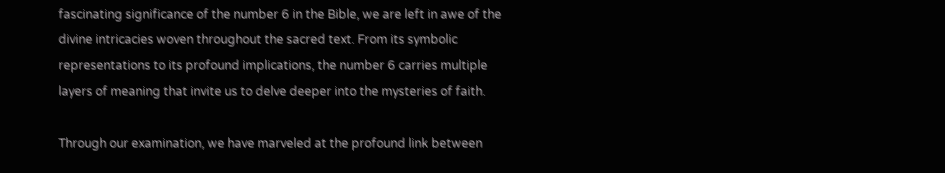fascinating significance of the number 6 in the Bible, we are left in awe of the divine intricacies woven throughout the sacred text. From its symbolic representations to its profound implications, the number 6 carries multiple layers of meaning that invite us to delve deeper into the mysteries of faith.

Through our examination, we have marveled at the profound link between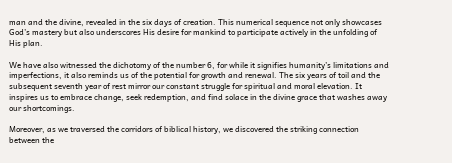man and the divine, revealed in the six days of creation. This numerical sequence not only showcases God’s mastery but also underscores His desire for mankind to participate actively in the unfolding of His plan.

We have also witnessed the dichotomy of the number 6, for while it signifies humanity’s limitations and imperfections, it also reminds us of the potential for growth and renewal. The six years of toil and the subsequent seventh year of rest mirror our constant struggle for spiritual and moral elevation. It inspires us to embrace change, seek redemption, and find solace in the divine grace that washes away our shortcomings.

Moreover, as we traversed the corridors of biblical history, we discovered the striking connection between the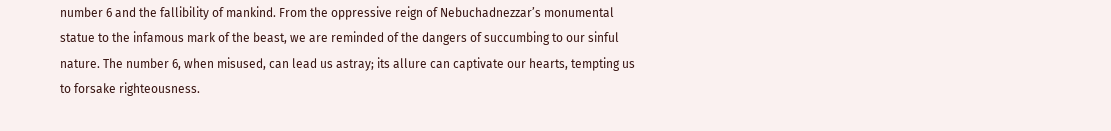number 6 and the fallibility of mankind. From the oppressive reign of Nebuchadnezzar’s monumental statue to the infamous mark of the beast, we are reminded of the dangers of succumbing to our sinful nature. The number 6, when misused, can lead us astray; its allure can captivate our hearts, tempting us to forsake righteousness.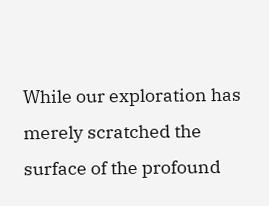While our exploration has merely scratched the surface of the profound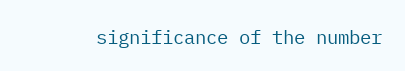significance of the number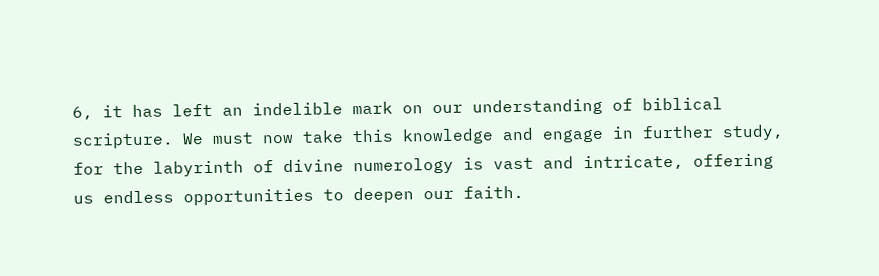6, it has left an indelible mark on our understanding of biblical scripture. We must now take this knowledge and engage in further study, for the labyrinth of divine numerology is vast and intricate, offering us endless opportunities to deepen our faith.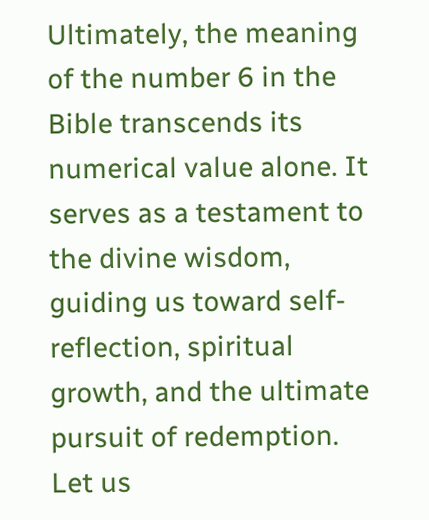Ultimately, the meaning of the number 6 in the Bible transcends its numerical value alone. It serves as a testament to the divine wisdom, guiding us toward self-reflection, spiritual growth, and the ultimate pursuit of redemption. Let us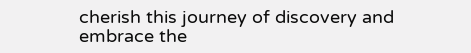cherish this journey of discovery and embrace the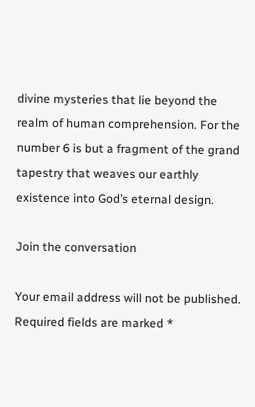divine mysteries that lie beyond the realm of human comprehension. For the number 6 is but a fragment of the grand tapestry that weaves our earthly existence into God’s eternal design.

Join the conversation

Your email address will not be published. Required fields are marked *